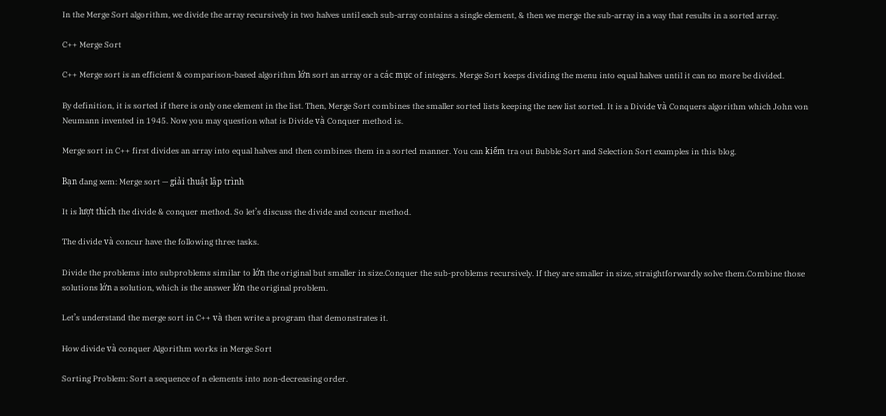In the Merge Sort algorithm, we divide the array recursively in two halves until each sub-array contains a single element, & then we merge the sub-array in a way that results in a sorted array.

C++ Merge Sort

C++ Merge sort is an efficient & comparison-based algorithm lớn sort an array or a các mục of integers. Merge Sort keeps dividing the menu into equal halves until it can no more be divided.

By definition, it is sorted if there is only one element in the list. Then, Merge Sort combines the smaller sorted lists keeping the new list sorted. It is a Divide và Conquers algorithm which John von Neumann invented in 1945. Now you may question what is Divide và Conquer method is.

Merge sort in C++ first divides an array into equal halves and then combines them in a sorted manner. You can kiểm tra out Bubble Sort and Selection Sort examples in this blog.

Bạn đang xem: Merge sort — giải thuật lập trình

It is lượt thích the divide & conquer method. So let’s discuss the divide and concur method.

The divide và concur have the following three tasks.

Divide the problems into subproblems similar to lớn the original but smaller in size.Conquer the sub-problems recursively. If they are smaller in size, straightforwardly solve them.Combine those solutions lớn a solution, which is the answer lớn the original problem.

Let’s understand the merge sort in C++ và then write a program that demonstrates it.

How divide và conquer Algorithm works in Merge Sort

Sorting Problem: Sort a sequence of n elements into non-decreasing order.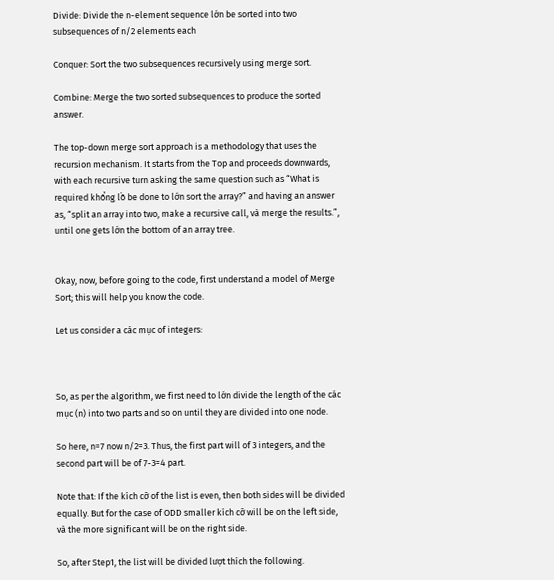Divide: Divide the n-element sequence lớn be sorted into two subsequences of n/2 elements each

Conquer: Sort the two subsequences recursively using merge sort.

Combine: Merge the two sorted subsequences to produce the sorted answer.

The top-down merge sort approach is a methodology that uses the recursion mechanism. It starts from the Top and proceeds downwards, with each recursive turn asking the same question such as “What is required khổng lồ be done to lớn sort the array?” and having an answer as, “split an array into two, make a recursive call, và merge the results.”, until one gets lớn the bottom of an array tree.


Okay, now, before going to the code, first understand a model of Merge Sort; this will help you know the code.

Let us consider a các mục of integers:



So, as per the algorithm, we first need to lớn divide the length of the các mục (n) into two parts and so on until they are divided into one node.

So here, n=7 now n/2=3. Thus, the first part will of 3 integers, and the second part will be of 7-3=4 part.

Note that: If the kích cỡ of the list is even, then both sides will be divided equally. But for the case of ODD smaller kích cỡ will be on the left side, và the more significant will be on the right side.

So, after Step1, the list will be divided lượt thích the following.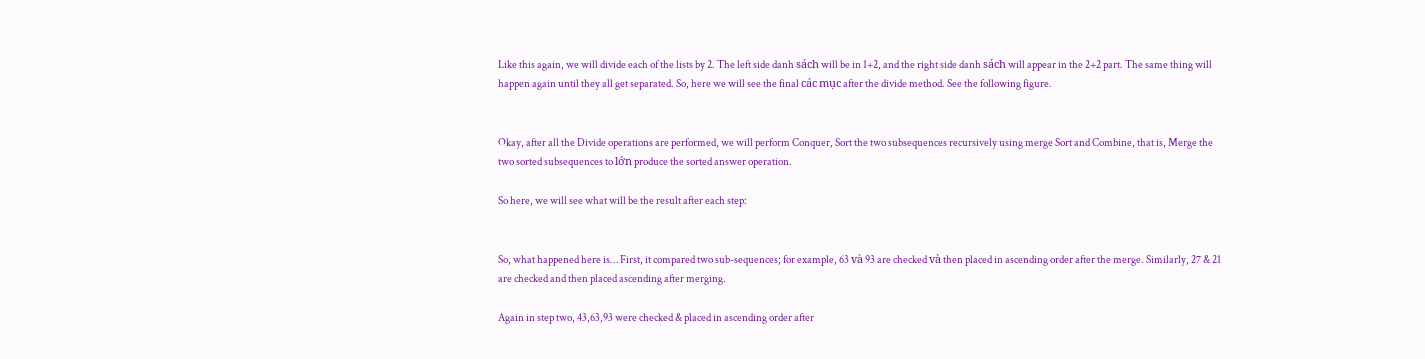Like this again, we will divide each of the lists by 2. The left side danh sách will be in 1+2, and the right side danh sách will appear in the 2+2 part. The same thing will happen again until they all get separated. So, here we will see the final các mục after the divide method. See the following figure.


Okay, after all the Divide operations are performed, we will perform Conquer, Sort the two subsequences recursively using merge Sort and Combine, that is, Merge the two sorted subsequences to lớn produce the sorted answer operation.

So here, we will see what will be the result after each step:


So, what happened here is… First, it compared two sub-sequences; for example, 63 và 93 are checked và then placed in ascending order after the merge. Similarly, 27 & 21 are checked and then placed ascending after merging.

Again in step two, 43,63,93 were checked & placed in ascending order after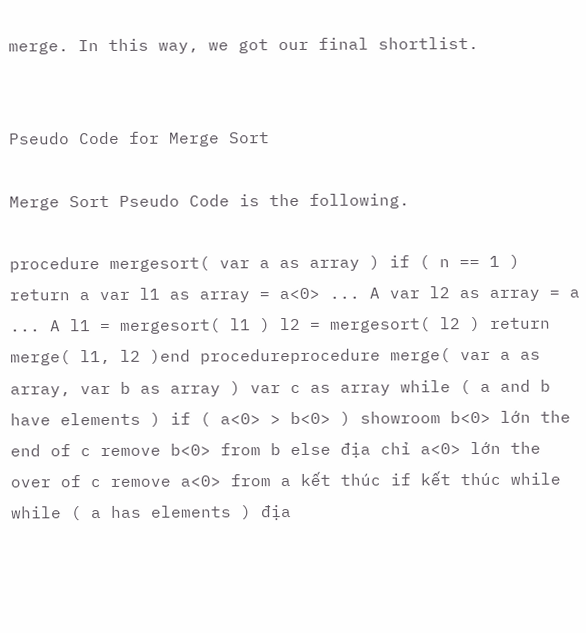merge. In this way, we got our final shortlist.


Pseudo Code for Merge Sort

Merge Sort Pseudo Code is the following.

procedure mergesort( var a as array ) if ( n == 1 ) return a var l1 as array = a<0> ... A var l2 as array = a ... A l1 = mergesort( l1 ) l2 = mergesort( l2 ) return merge( l1, l2 )end procedureprocedure merge( var a as array, var b as array ) var c as array while ( a and b have elements ) if ( a<0> > b<0> ) showroom b<0> lớn the end of c remove b<0> from b else địa chỉ a<0> lớn the over of c remove a<0> from a kết thúc if kết thúc while while ( a has elements ) địa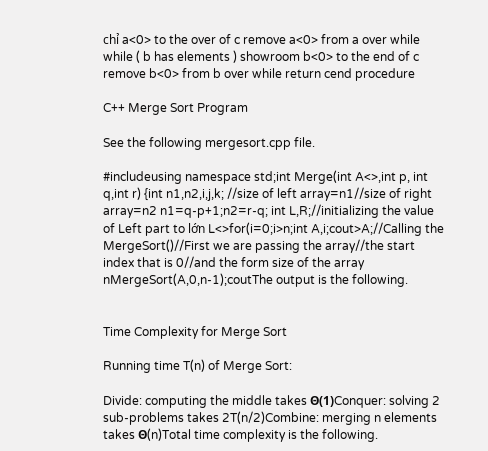chỉ a<0> to the over of c remove a<0> from a over while while ( b has elements ) showroom b<0> to the end of c remove b<0> from b over while return cend procedure

C++ Merge Sort Program

See the following mergesort.cpp file.

#includeusing namespace std;int Merge(int A<>,int p, int q,int r) {int n1,n2,i,j,k; //size of left array=n1//size of right array=n2 n1=q-p+1;n2=r-q; int L,R;//initializing the value of Left part to lớn L<>for(i=0;i>n;int A,i;cout>A;//Calling the MergeSort()//First we are passing the array//the start index that is 0//and the form size of the array nMergeSort(A,0,n-1);coutThe output is the following.


Time Complexity for Merge Sort

Running time T(n) of Merge Sort:

Divide: computing the middle takes Θ(1)Conquer: solving 2 sub-problems takes 2T(n/2)Combine: merging n elements takes Θ(n)Total time complexity is the following.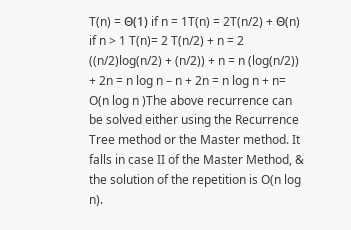T(n) = Θ(1) if n = 1T(n) = 2T(n/2) + Θ(n) if n > 1 T(n)= 2 T(n/2) + n = 2 ((n/2)log(n/2) + (n/2)) + n = n (log(n/2)) + 2n = n log n – n + 2n = n log n + n= O(n log n )The above recurrence can be solved either using the Recurrence Tree method or the Master method. It falls in case II of the Master Method, & the solution of the repetition is O(n log n).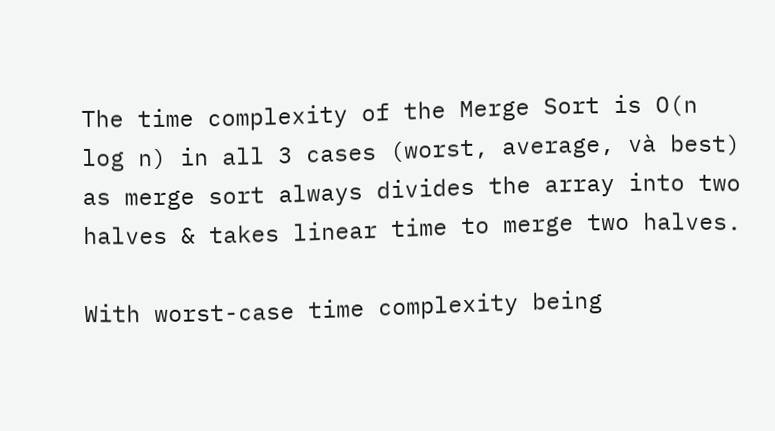The time complexity of the Merge Sort is O(n log n) in all 3 cases (worst, average, và best) as merge sort always divides the array into two halves & takes linear time to merge two halves.

With worst-case time complexity being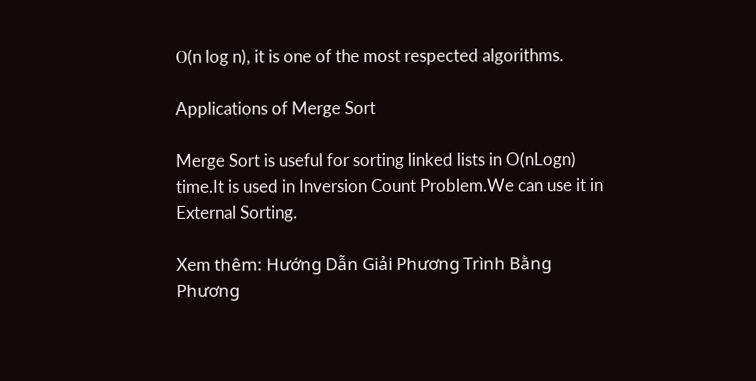Ο(n log n), it is one of the most respected algorithms.

Applications of Merge Sort

Merge Sort is useful for sorting linked lists in O(nLogn) time.It is used in Inversion Count Problem.We can use it in External Sorting.

Xem thêm: Hướng Dẫn Giải Phương Trình Bằng Phương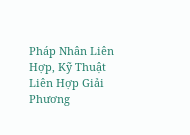Pháp Nhân Liên Hợp, Kỹ Thuật Liên Hợp Giải Phương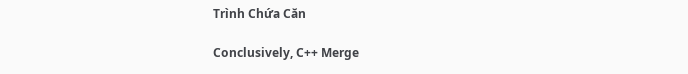Trình Chứa Căn

Conclusively, C++ Merge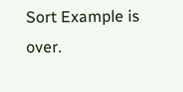Sort Example is over.